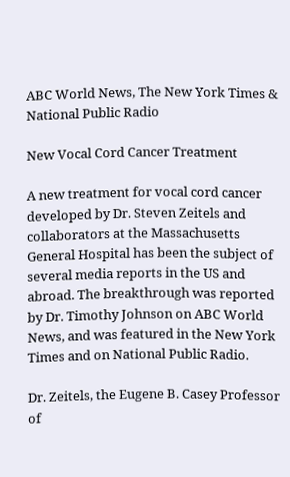ABC World News, The New York Times & National Public Radio

New Vocal Cord Cancer Treatment

A new treatment for vocal cord cancer developed by Dr. Steven Zeitels and collaborators at the Massachusetts General Hospital has been the subject of several media reports in the US and abroad. The breakthrough was reported by Dr. Timothy Johnson on ABC World News, and was featured in the New York Times and on National Public Radio.

Dr. Zeitels, the Eugene B. Casey Professor of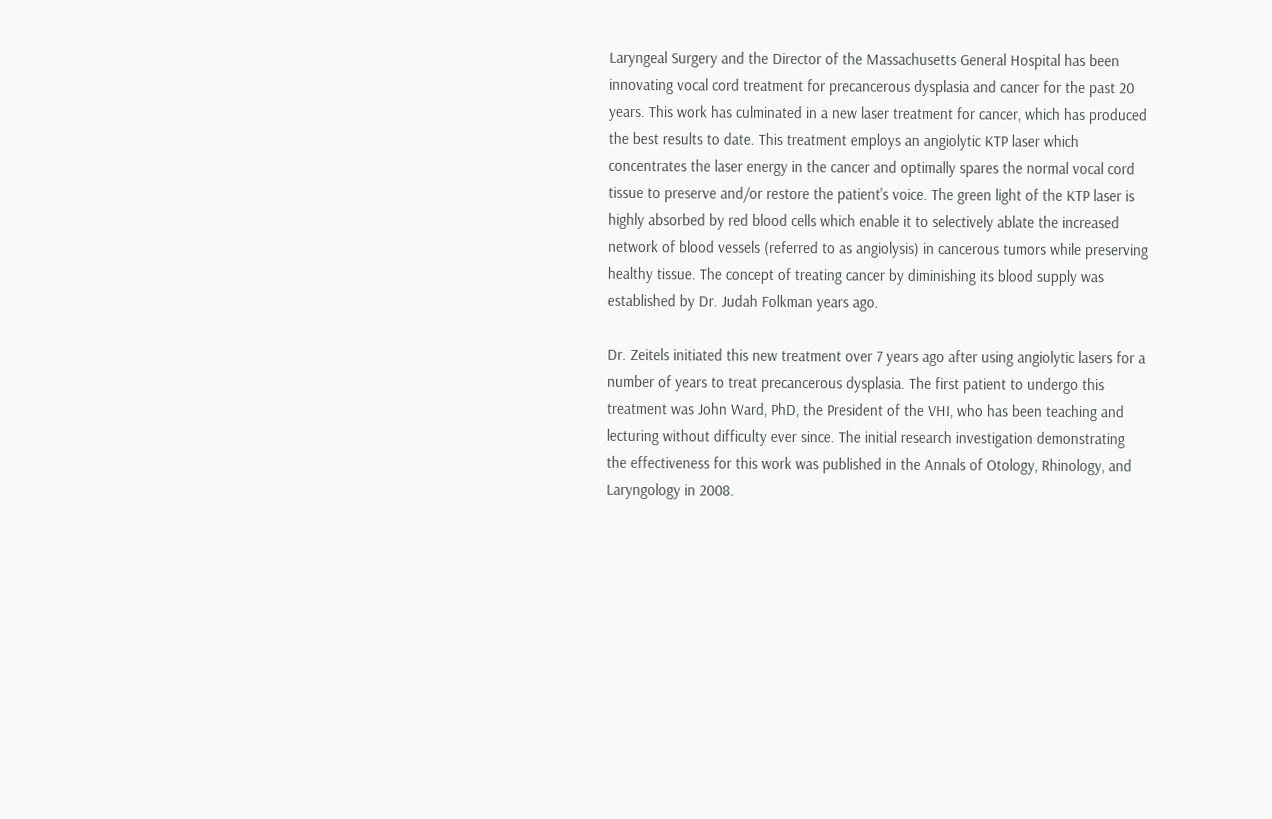Laryngeal Surgery and the Director of the Massachusetts General Hospital has been innovating vocal cord treatment for precancerous dysplasia and cancer for the past 20 years. This work has culminated in a new laser treatment for cancer, which has produced the best results to date. This treatment employs an angiolytic KTP laser which concentrates the laser energy in the cancer and optimally spares the normal vocal cord tissue to preserve and/or restore the patient's voice. The green light of the KTP laser is highly absorbed by red blood cells which enable it to selectively ablate the increased network of blood vessels (referred to as angiolysis) in cancerous tumors while preserving healthy tissue. The concept of treating cancer by diminishing its blood supply was established by Dr. Judah Folkman years ago.

Dr. Zeitels initiated this new treatment over 7 years ago after using angiolytic lasers for a number of years to treat precancerous dysplasia. The first patient to undergo this treatment was John Ward, PhD, the President of the VHI, who has been teaching and lecturing without difficulty ever since. The initial research investigation demonstrating the effectiveness for this work was published in the Annals of Otology, Rhinology, and Laryngology in 2008.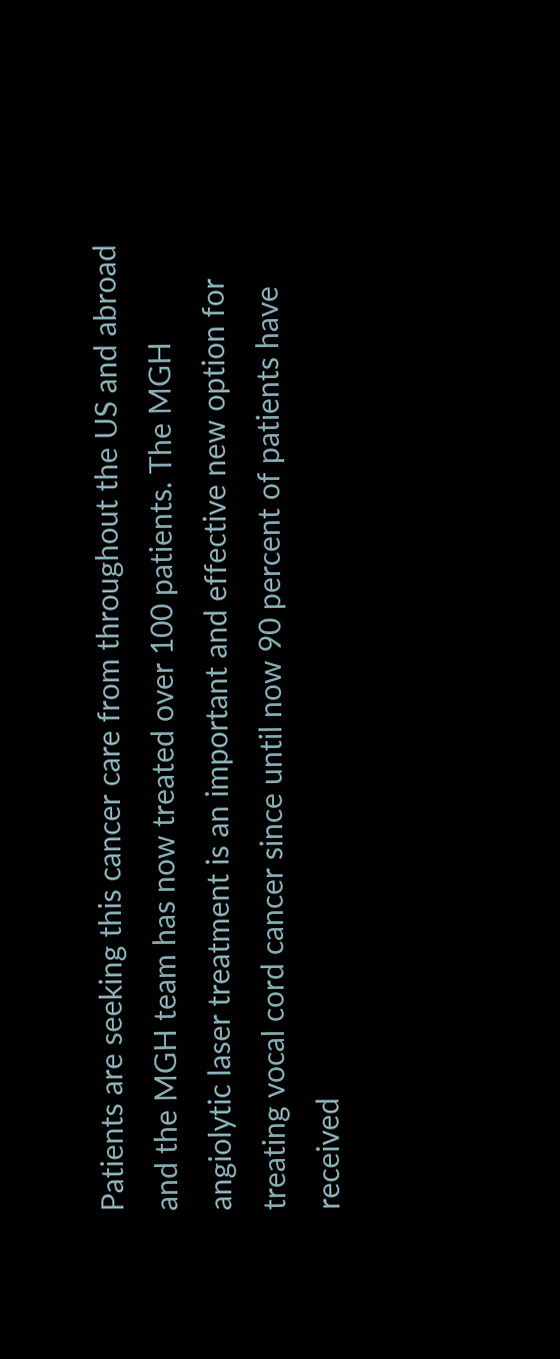Patients are seeking this cancer care from throughout the US and abroad and the MGH team has now treated over 100 patients. The MGH angiolytic laser treatment is an important and effective new option for treating vocal cord cancer since until now 90 percent of patients have received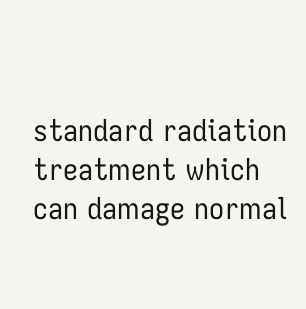standard radiation treatment which can damage normal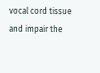vocal cord tissue and impair the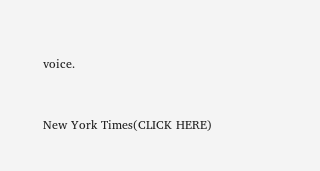voice.


New York Times(CLICK HERE)